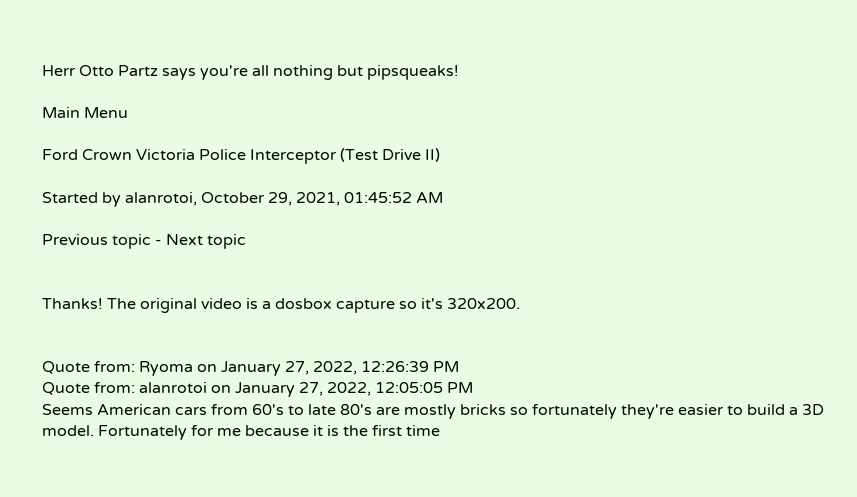Herr Otto Partz says you're all nothing but pipsqueaks!

Main Menu

Ford Crown Victoria Police Interceptor (Test Drive II)

Started by alanrotoi, October 29, 2021, 01:45:52 AM

Previous topic - Next topic


Thanks! The original video is a dosbox capture so it's 320x200.


Quote from: Ryoma on January 27, 2022, 12:26:39 PM
Quote from: alanrotoi on January 27, 2022, 12:05:05 PM
Seems American cars from 60's to late 80's are mostly bricks so fortunately they're easier to build a 3D model. Fortunately for me because it is the first time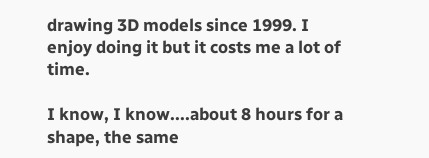drawing 3D models since 1999. I enjoy doing it but it costs me a lot of time.

I know, I know....about 8 hours for a shape, the same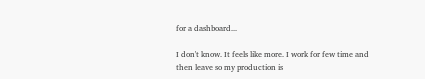for a dashboard...

I don't know. It feels like more. I work for few time and then leave so my production is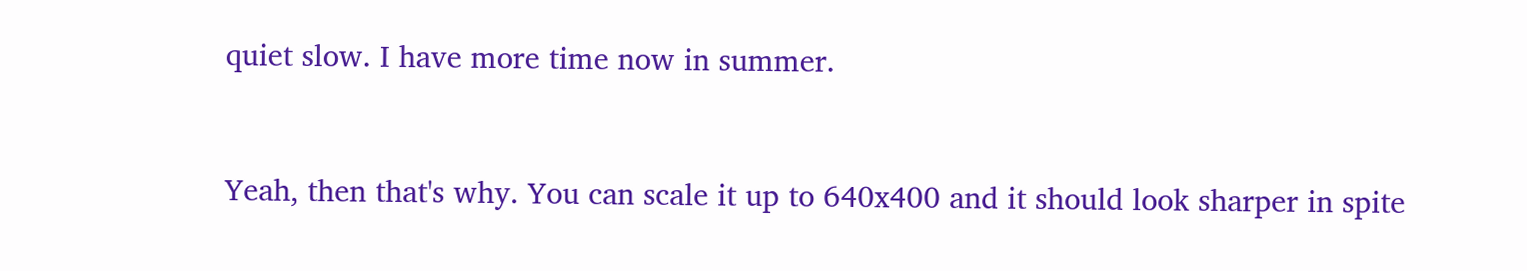quiet slow. I have more time now in summer.


Yeah, then that's why. You can scale it up to 640x400 and it should look sharper in spite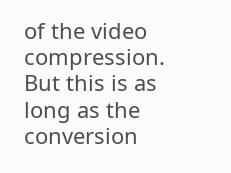of the video compression. But this is as long as the conversion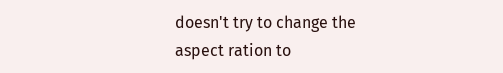doesn't try to change the aspect ration to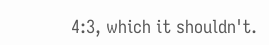4:3, which it shouldn't.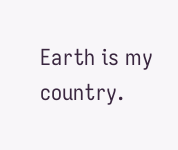Earth is my country.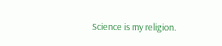Science is my religion.